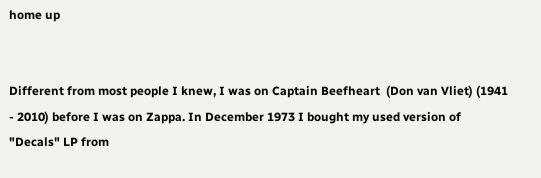home up


Different from most people I knew, I was on Captain Beefheart  (Don van Vliet) (1941 - 2010) before I was on Zappa. In December 1973 I bought my used version of "Decals" LP from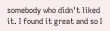somebody who didn't liked it. I found it great and so I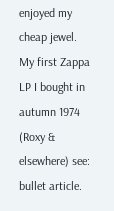enjoyed my cheap jewel. My first Zappa LP I bought in autumn 1974 (Roxy & elsewhere) see: bullet article.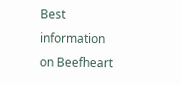Best information on Beefheart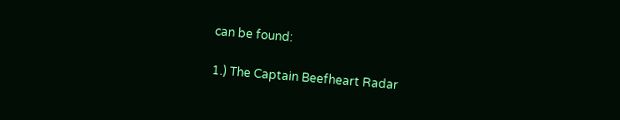can be found:

1.) The Captain Beefheart Radar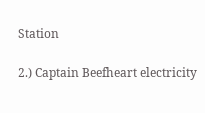Station

2.) Captain Beefheart electricity